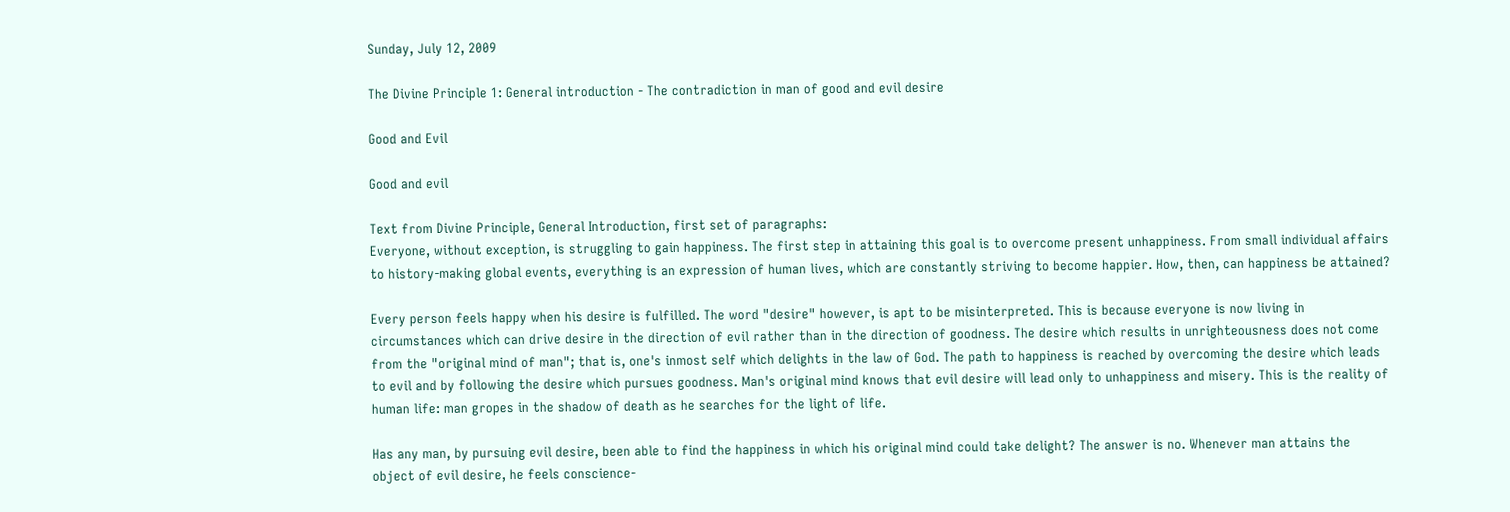Sunday, July 12, 2009

The Divine Principle 1: General introduction - The contradiction in man of good and evil desire

Good and Evil

Good and evil

Text from Divine Principle, General Introduction, first set of paragraphs:
Everyone, without exception, is struggling to gain happiness. The first step in attaining this goal is to overcome present unhappiness. From small individual affairs to history-making global events, everything is an expression of human lives, which are constantly striving to become happier. How, then, can happiness be attained?

Every person feels happy when his desire is fulfilled. The word "desire" however, is apt to be misinterpreted. This is because everyone is now living in circumstances which can drive desire in the direction of evil rather than in the direction of goodness. The desire which results in unrighteousness does not come from the "original mind of man"; that is, one's inmost self which delights in the law of God. The path to happiness is reached by overcoming the desire which leads to evil and by following the desire which pursues goodness. Man's original mind knows that evil desire will lead only to unhappiness and misery. This is the reality of human life: man gropes in the shadow of death as he searches for the light of life.

Has any man, by pursuing evil desire, been able to find the happiness in which his original mind could take delight? The answer is no. Whenever man attains the object of evil desire, he feels conscience-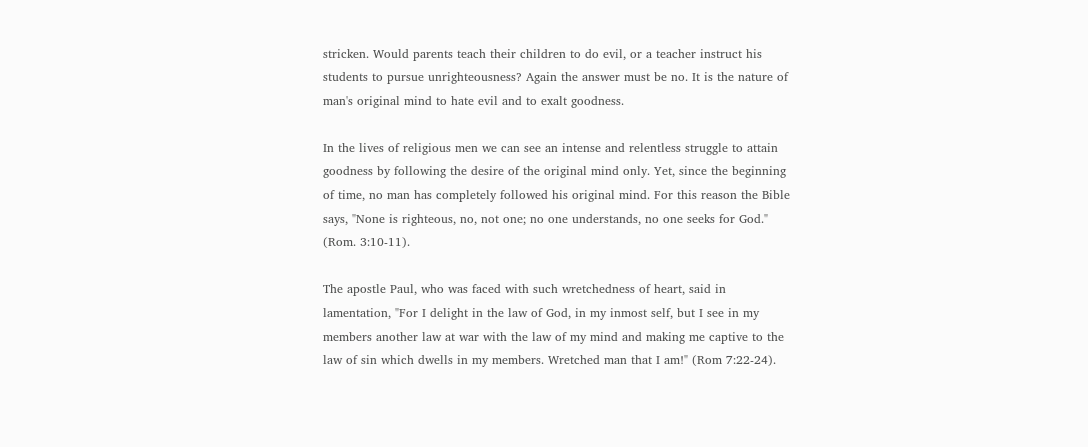stricken. Would parents teach their children to do evil, or a teacher instruct his students to pursue unrighteousness? Again the answer must be no. It is the nature of man's original mind to hate evil and to exalt goodness.

In the lives of religious men we can see an intense and relentless struggle to attain goodness by following the desire of the original mind only. Yet, since the beginning of time, no man has completely followed his original mind. For this reason the Bible says, "None is righteous, no, not one; no one understands, no one seeks for God." (Rom. 3:10-11).

The apostle Paul, who was faced with such wretchedness of heart, said in lamentation, "For I delight in the law of God, in my inmost self, but I see in my members another law at war with the law of my mind and making me captive to the law of sin which dwells in my members. Wretched man that I am!" (Rom 7:22-24).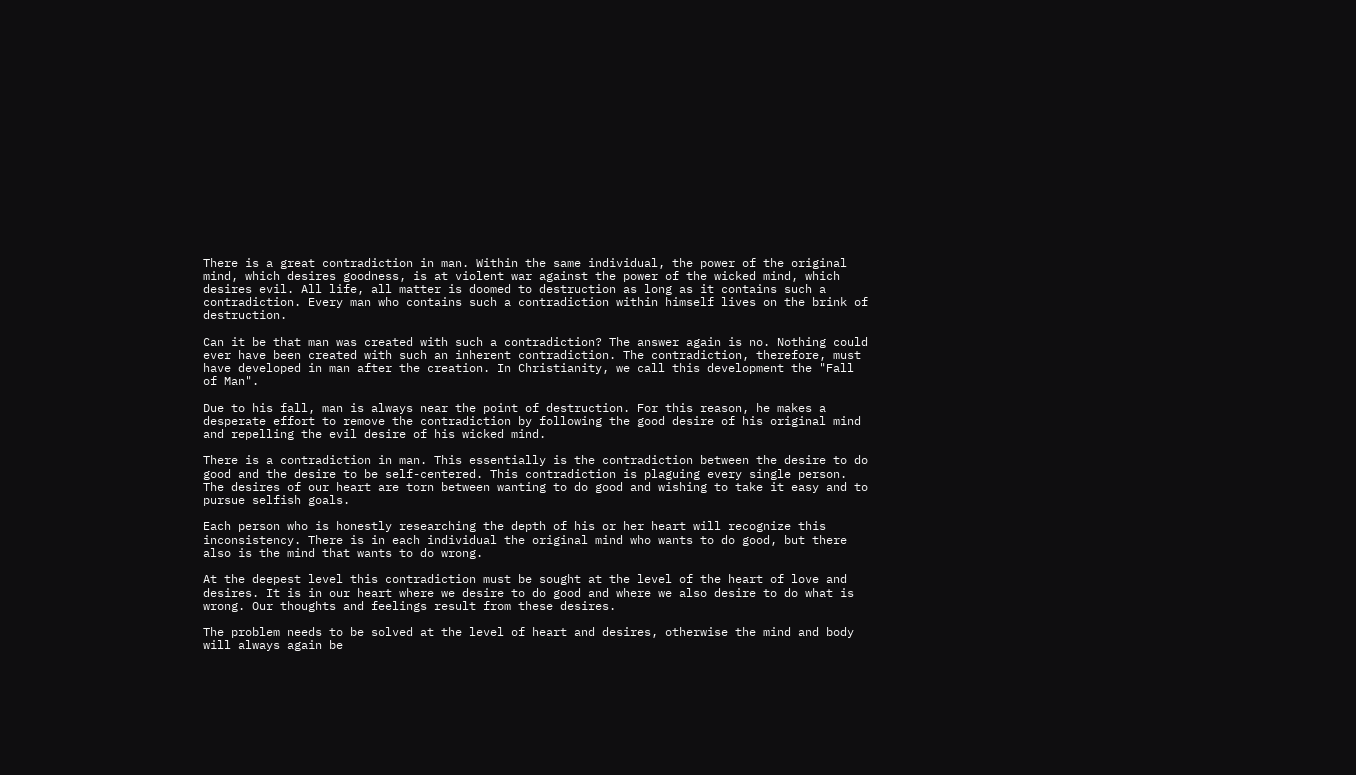There is a great contradiction in man. Within the same individual, the power of the original mind, which desires goodness, is at violent war against the power of the wicked mind, which desires evil. All life, all matter is doomed to destruction as long as it contains such a contradiction. Every man who contains such a contradiction within himself lives on the brink of destruction.

Can it be that man was created with such a contradiction? The answer again is no. Nothing could ever have been created with such an inherent contradiction. The contradiction, therefore, must have developed in man after the creation. In Christianity, we call this development the "Fall of Man".

Due to his fall, man is always near the point of destruction. For this reason, he makes a desperate effort to remove the contradiction by following the good desire of his original mind and repelling the evil desire of his wicked mind.

There is a contradiction in man. This essentially is the contradiction between the desire to do good and the desire to be self-centered. This contradiction is plaguing every single person. The desires of our heart are torn between wanting to do good and wishing to take it easy and to pursue selfish goals.

Each person who is honestly researching the depth of his or her heart will recognize this inconsistency. There is in each individual the original mind who wants to do good, but there also is the mind that wants to do wrong.

At the deepest level this contradiction must be sought at the level of the heart of love and desires. It is in our heart where we desire to do good and where we also desire to do what is wrong. Our thoughts and feelings result from these desires.

The problem needs to be solved at the level of heart and desires, otherwise the mind and body will always again be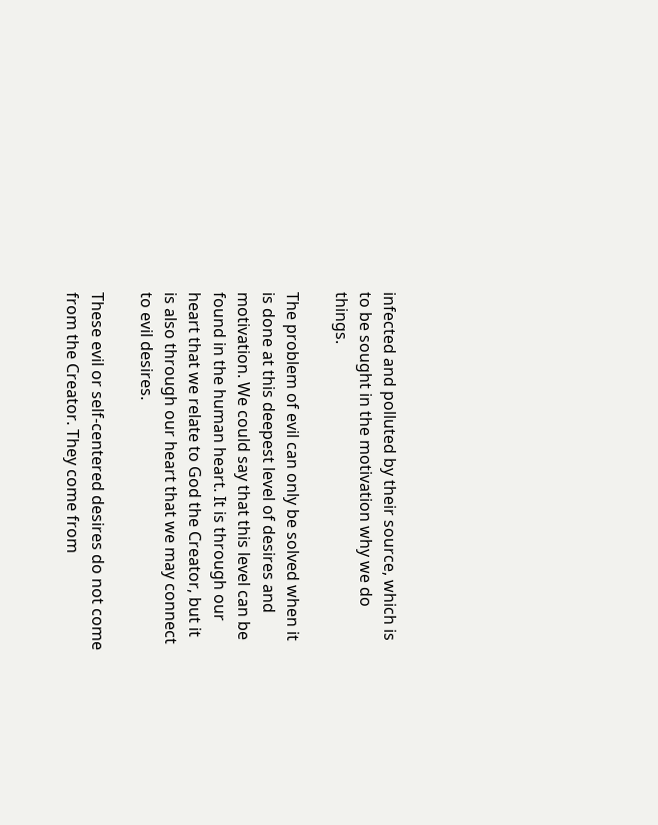infected and polluted by their source, which is to be sought in the motivation why we do things.

The problem of evil can only be solved when it is done at this deepest level of desires and motivation. We could say that this level can be found in the human heart. It is through our heart that we relate to God the Creator, but it is also through our heart that we may connect to evil desires.

These evil or self-centered desires do not come from the Creator. They come from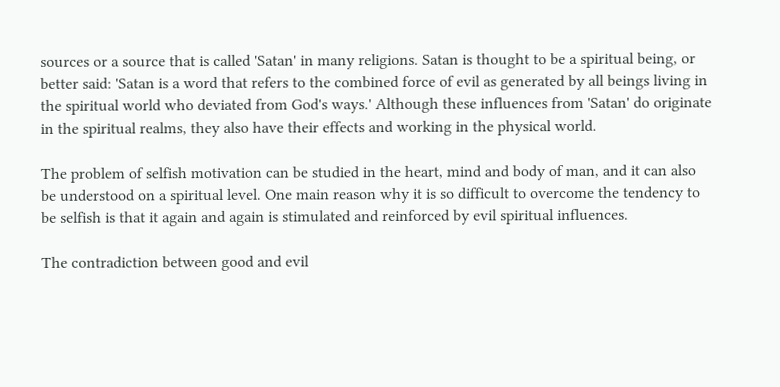sources or a source that is called 'Satan' in many religions. Satan is thought to be a spiritual being, or better said: 'Satan is a word that refers to the combined force of evil as generated by all beings living in the spiritual world who deviated from God's ways.' Although these influences from 'Satan' do originate in the spiritual realms, they also have their effects and working in the physical world.

The problem of selfish motivation can be studied in the heart, mind and body of man, and it can also be understood on a spiritual level. One main reason why it is so difficult to overcome the tendency to be selfish is that it again and again is stimulated and reinforced by evil spiritual influences.

The contradiction between good and evil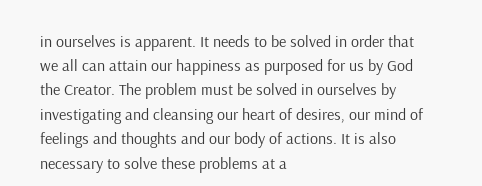in ourselves is apparent. It needs to be solved in order that we all can attain our happiness as purposed for us by God the Creator. The problem must be solved in ourselves by investigating and cleansing our heart of desires, our mind of feelings and thoughts and our body of actions. It is also necessary to solve these problems at a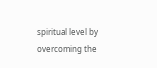spiritual level by overcoming the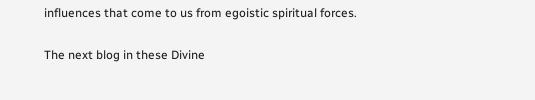influences that come to us from egoistic spiritual forces.

The next blog in these Divine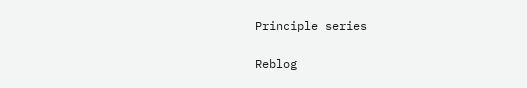Principle series

Reblog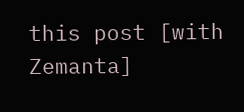this post [with Zemanta]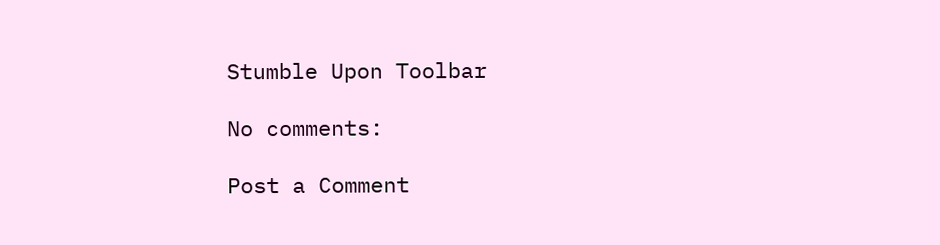Stumble Upon Toolbar

No comments:

Post a Comment